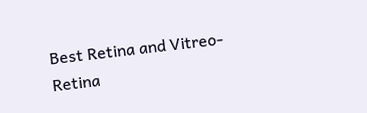Best Retina and Vitreo-Retina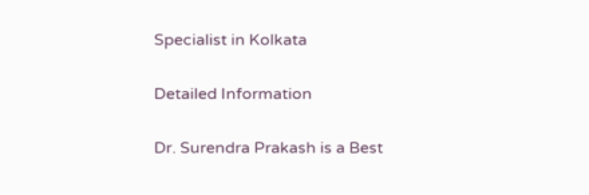Specialist in Kolkata

Detailed Information

Dr. Surendra Prakash is a Best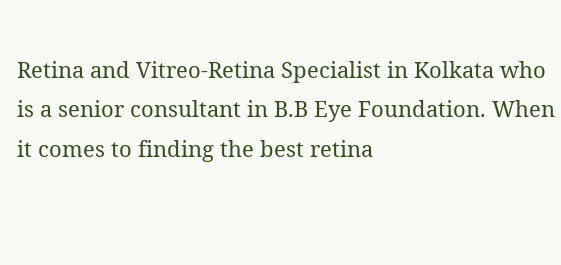Retina and Vitreo-Retina Specialist in Kolkata who is a senior consultant in B.B Eye Foundation. When it comes to finding the best retina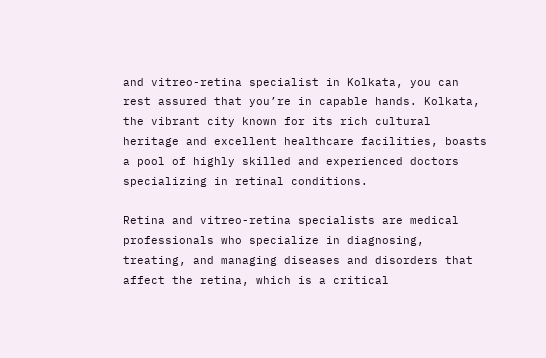and vitreo-retina specialist in Kolkata, you can rest assured that you’re in capable hands. Kolkata, the vibrant city known for its rich cultural heritage and excellent healthcare facilities, boasts a pool of highly skilled and experienced doctors specializing in retinal conditions.

Retina and vitreo-retina specialists are medical professionals who specialize in diagnosing, treating, and managing diseases and disorders that affect the retina, which is a critical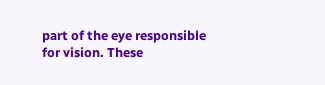part of the eye responsible for vision. These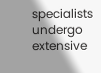specialists undergo extensive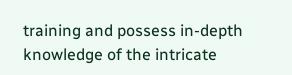training and possess in-depth knowledge of the intricate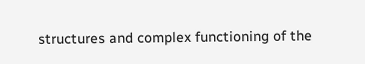structures and complex functioning of the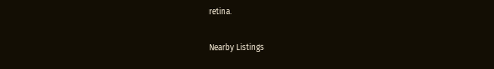retina.

Nearby Listings